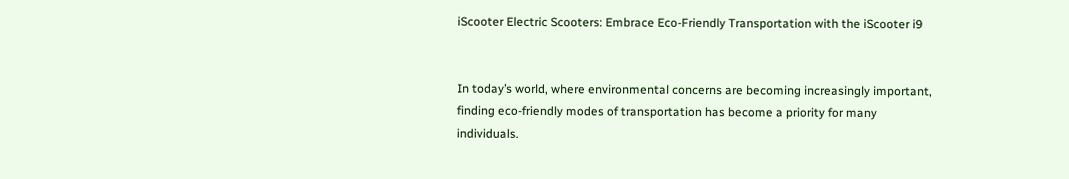iScooter Electric Scooters: Embrace Eco-Friendly Transportation with the iScooter i9


In today’s world, where environmental concerns are becoming increasingly important, finding eco-friendly modes of transportation has become a priority for many individuals.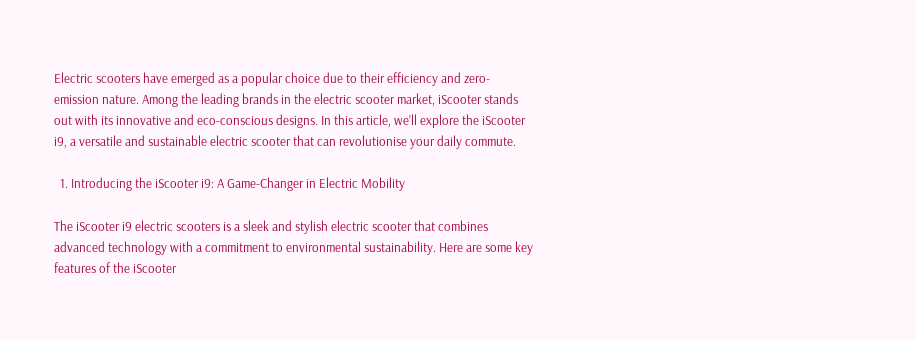Electric scooters have emerged as a popular choice due to their efficiency and zero-emission nature. Among the leading brands in the electric scooter market, iScooter stands out with its innovative and eco-conscious designs. In this article, we’ll explore the iScooter i9, a versatile and sustainable electric scooter that can revolutionise your daily commute.

  1. Introducing the iScooter i9: A Game-Changer in Electric Mobility

The iScooter i9 electric scooters is a sleek and stylish electric scooter that combines advanced technology with a commitment to environmental sustainability. Here are some key features of the iScooter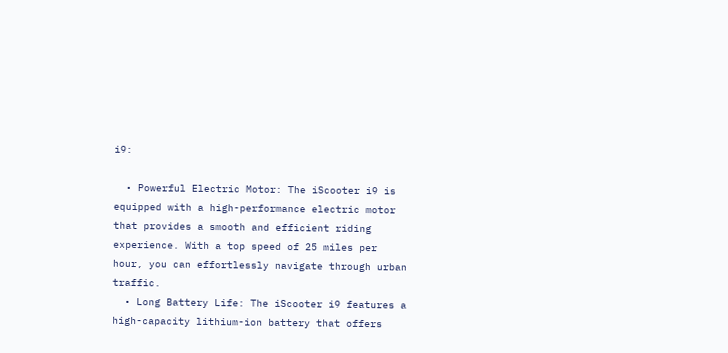i9:

  • Powerful Electric Motor: The iScooter i9 is equipped with a high-performance electric motor that provides a smooth and efficient riding experience. With a top speed of 25 miles per hour, you can effortlessly navigate through urban traffic.
  • Long Battery Life: The iScooter i9 features a high-capacity lithium-ion battery that offers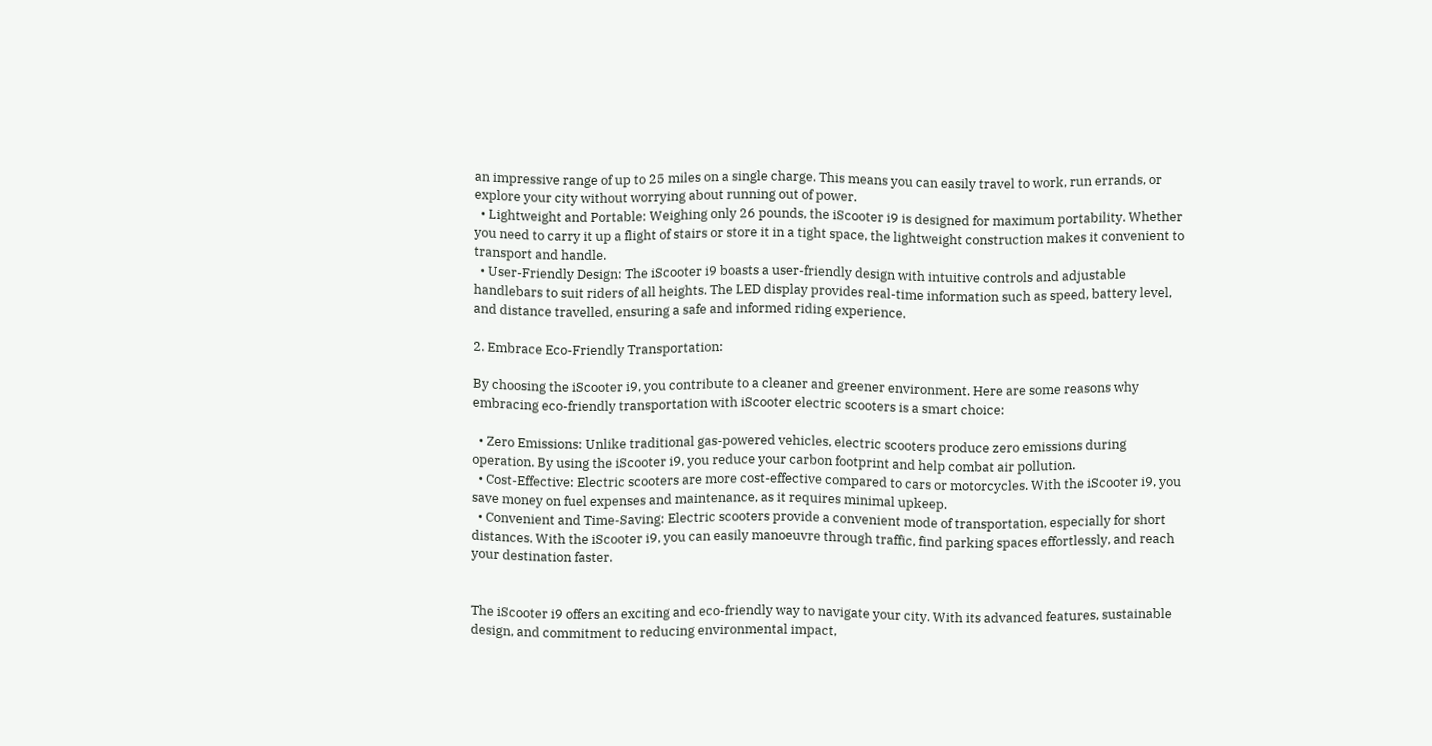an impressive range of up to 25 miles on a single charge. This means you can easily travel to work, run errands, or explore your city without worrying about running out of power.
  • Lightweight and Portable: Weighing only 26 pounds, the iScooter i9 is designed for maximum portability. Whether you need to carry it up a flight of stairs or store it in a tight space, the lightweight construction makes it convenient to transport and handle.
  • User-Friendly Design: The iScooter i9 boasts a user-friendly design with intuitive controls and adjustable handlebars to suit riders of all heights. The LED display provides real-time information such as speed, battery level, and distance travelled, ensuring a safe and informed riding experience.

2. Embrace Eco-Friendly Transportation:

By choosing the iScooter i9, you contribute to a cleaner and greener environment. Here are some reasons why embracing eco-friendly transportation with iScooter electric scooters is a smart choice:

  • Zero Emissions: Unlike traditional gas-powered vehicles, electric scooters produce zero emissions during operation. By using the iScooter i9, you reduce your carbon footprint and help combat air pollution.
  • Cost-Effective: Electric scooters are more cost-effective compared to cars or motorcycles. With the iScooter i9, you save money on fuel expenses and maintenance, as it requires minimal upkeep.
  • Convenient and Time-Saving: Electric scooters provide a convenient mode of transportation, especially for short distances. With the iScooter i9, you can easily manoeuvre through traffic, find parking spaces effortlessly, and reach your destination faster.


The iScooter i9 offers an exciting and eco-friendly way to navigate your city. With its advanced features, sustainable design, and commitment to reducing environmental impact,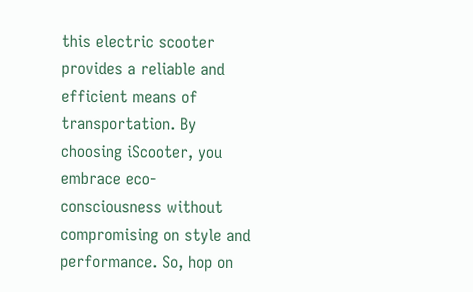this electric scooter provides a reliable and efficient means of transportation. By choosing iScooter, you embrace eco-consciousness without compromising on style and performance. So, hop on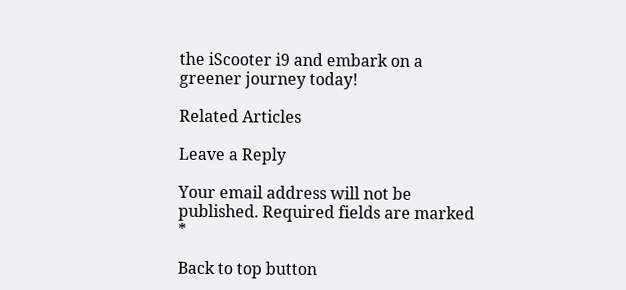the iScooter i9 and embark on a greener journey today!

Related Articles

Leave a Reply

Your email address will not be published. Required fields are marked *

Back to top button